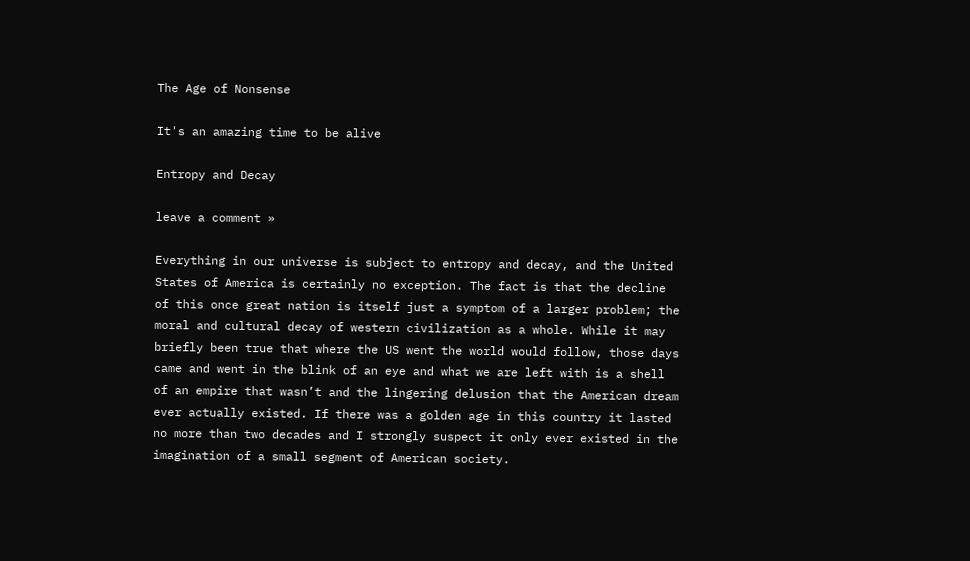The Age of Nonsense

It's an amazing time to be alive

Entropy and Decay

leave a comment »

Everything in our universe is subject to entropy and decay, and the United States of America is certainly no exception. The fact is that the decline of this once great nation is itself just a symptom of a larger problem; the moral and cultural decay of western civilization as a whole. While it may briefly been true that where the US went the world would follow, those days came and went in the blink of an eye and what we are left with is a shell of an empire that wasn’t and the lingering delusion that the American dream ever actually existed. If there was a golden age in this country it lasted no more than two decades and I strongly suspect it only ever existed in the imagination of a small segment of American society.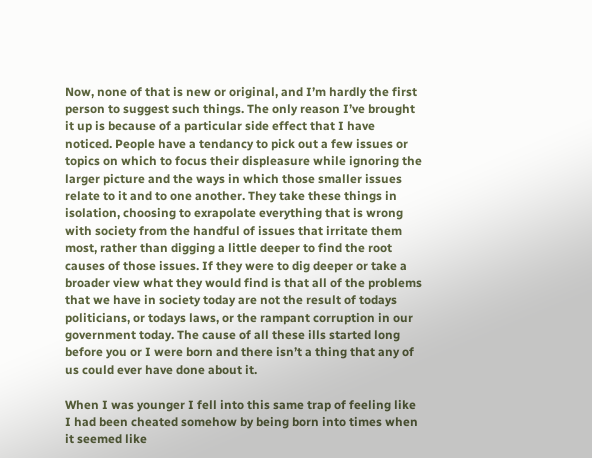Now, none of that is new or original, and I’m hardly the first person to suggest such things. The only reason I’ve brought it up is because of a particular side effect that I have noticed. People have a tendancy to pick out a few issues or topics on which to focus their displeasure while ignoring the larger picture and the ways in which those smaller issues relate to it and to one another. They take these things in isolation, choosing to exrapolate everything that is wrong with society from the handful of issues that irritate them most, rather than digging a little deeper to find the root causes of those issues. If they were to dig deeper or take a broader view what they would find is that all of the problems that we have in society today are not the result of todays politicians, or todays laws, or the rampant corruption in our government today. The cause of all these ills started long before you or I were born and there isn’t a thing that any of us could ever have done about it.

When I was younger I fell into this same trap of feeling like I had been cheated somehow by being born into times when it seemed like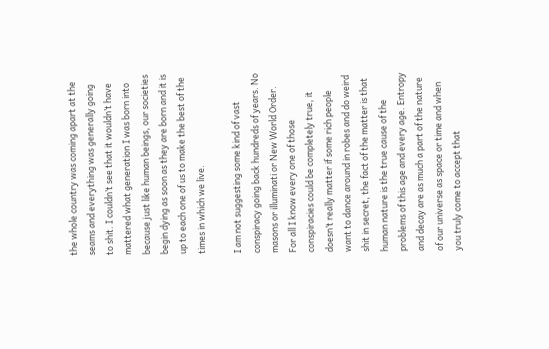the whole country was coming apart at the seams and everything was generally going to shit. I couldn’t see that it wouldn’t have mattered what generation I was born into because just like human beings, our societies begin dying as soon as they are born and it is up to each one of us to make the best of the times in which we live.

I am not suggesting some kind of vast conspiracy going back hundreds of years. No masons or illuminati or New World Order. For all I know every one of those conspiracies could be completely true, it  doesn’t really matter if some rich people want to dance around in robes and do weird shit in secret, the fact of the matter is that human nature is the true cause of the problems of this age and every age. Entropy and decay are as much a part of the nature of our universe as space or time and when you truly come to accept that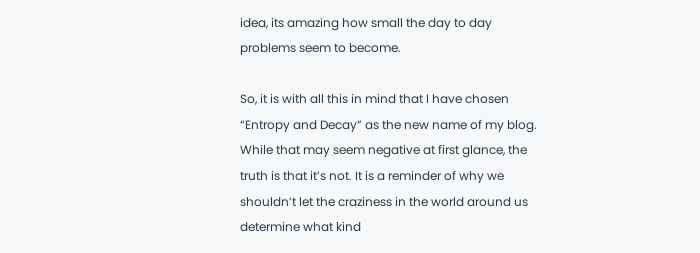idea, its amazing how small the day to day problems seem to become.

So, it is with all this in mind that I have chosen “Entropy and Decay” as the new name of my blog. While that may seem negative at first glance, the truth is that it’s not. It is a reminder of why we shouldn’t let the craziness in the world around us determine what kind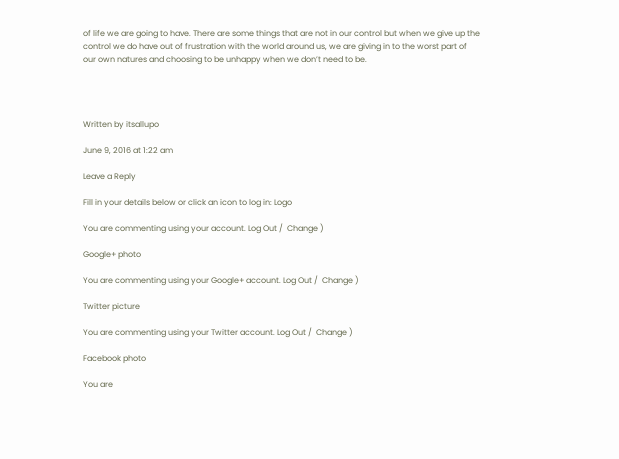of life we are going to have. There are some things that are not in our control but when we give up the control we do have out of frustration with the world around us, we are giving in to the worst part of our own natures and choosing to be unhappy when we don’t need to be.




Written by itsallupo

June 9, 2016 at 1:22 am

Leave a Reply

Fill in your details below or click an icon to log in: Logo

You are commenting using your account. Log Out /  Change )

Google+ photo

You are commenting using your Google+ account. Log Out /  Change )

Twitter picture

You are commenting using your Twitter account. Log Out /  Change )

Facebook photo

You are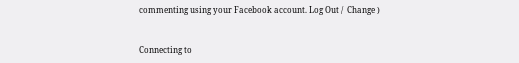commenting using your Facebook account. Log Out /  Change )


Connecting to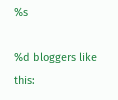%s

%d bloggers like this: